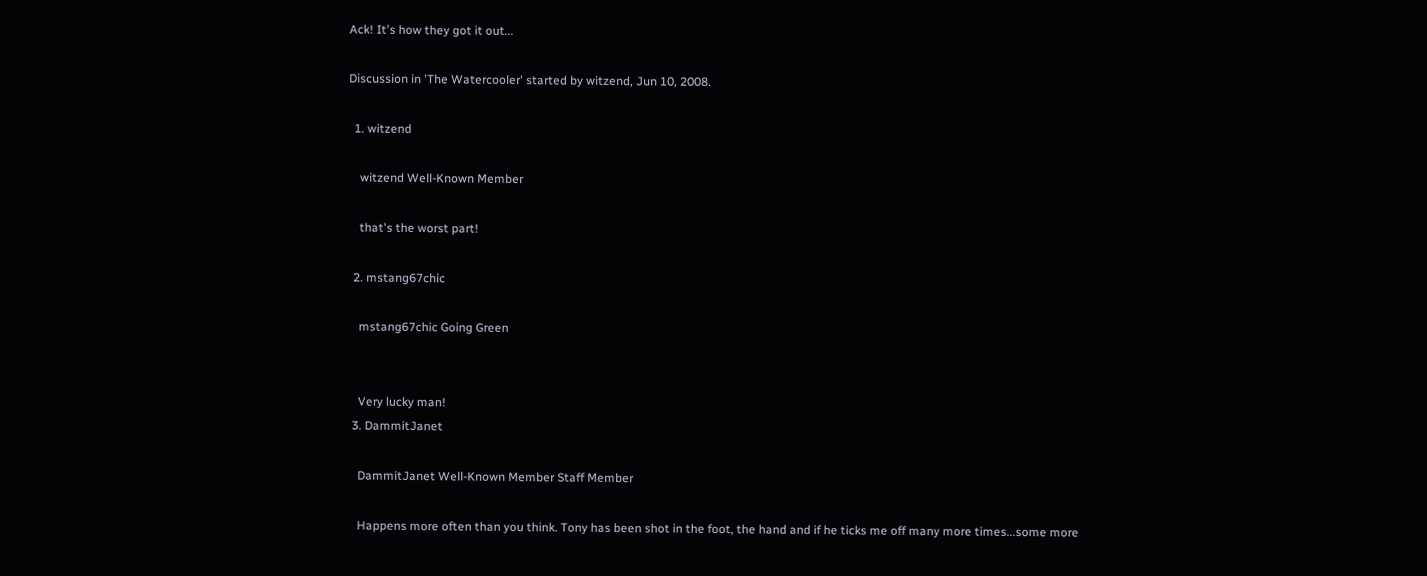Ack! It's how they got it out...

Discussion in 'The Watercooler' started by witzend, Jun 10, 2008.

  1. witzend

    witzend Well-Known Member

    that's the worst part!

  2. mstang67chic

    mstang67chic Going Green


    Very lucky man!
  3. DammitJanet

    DammitJanet Well-Known Member Staff Member

    Happens more often than you think. Tony has been shot in the foot, the hand and if he ticks me off many more times...some more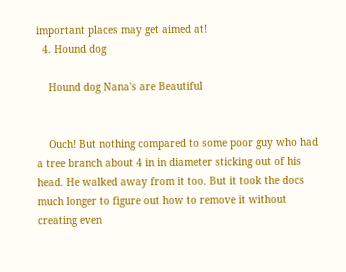important places may get aimed at!
  4. Hound dog

    Hound dog Nana's are Beautiful


    Ouch! But nothing compared to some poor guy who had a tree branch about 4 in in diameter sticking out of his head. He walked away from it too. But it took the docs much longer to figure out how to remove it without creating even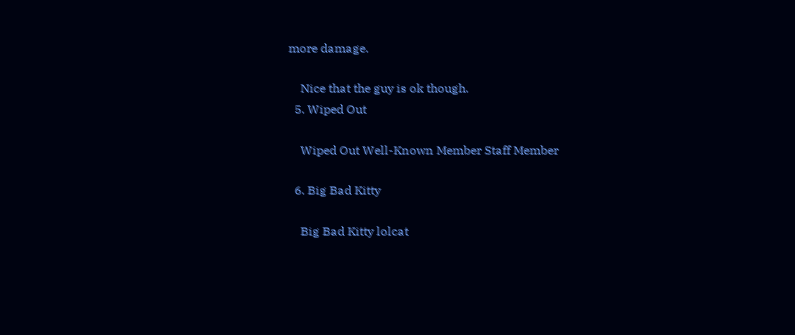more damage.

    Nice that the guy is ok though.
  5. Wiped Out

    Wiped Out Well-Known Member Staff Member

  6. Big Bad Kitty

    Big Bad Kitty lolcat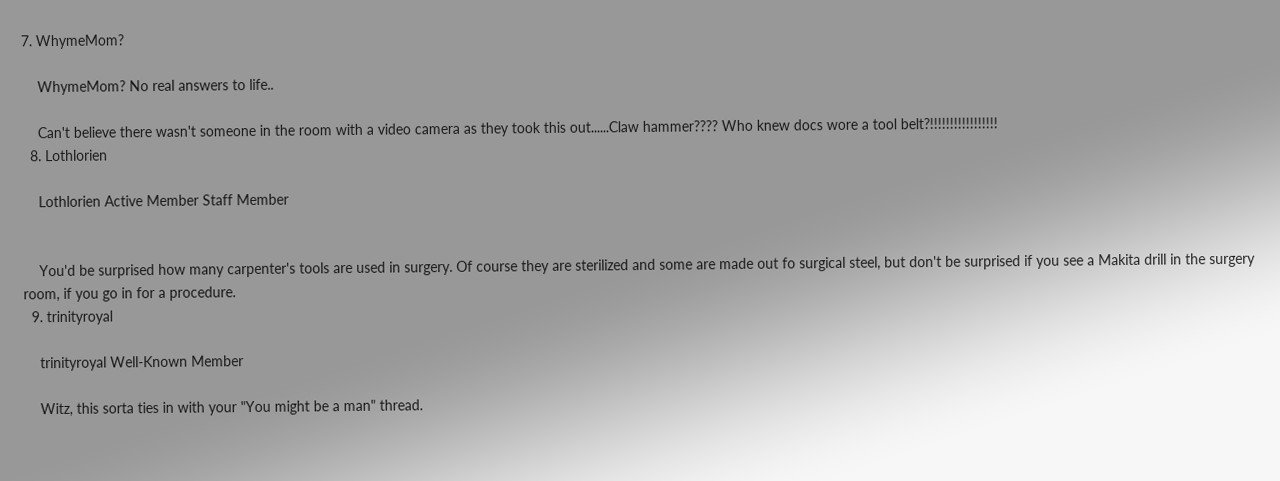7. WhymeMom?

    WhymeMom? No real answers to life..

    Can't believe there wasn't someone in the room with a video camera as they took this out......Claw hammer???? Who knew docs wore a tool belt?!!!!!!!!!!!!!!!!!
  8. Lothlorien

    Lothlorien Active Member Staff Member


    You'd be surprised how many carpenter's tools are used in surgery. Of course they are sterilized and some are made out fo surgical steel, but don't be surprised if you see a Makita drill in the surgery room, if you go in for a procedure.
  9. trinityroyal

    trinityroyal Well-Known Member

    Witz, this sorta ties in with your "You might be a man" thread.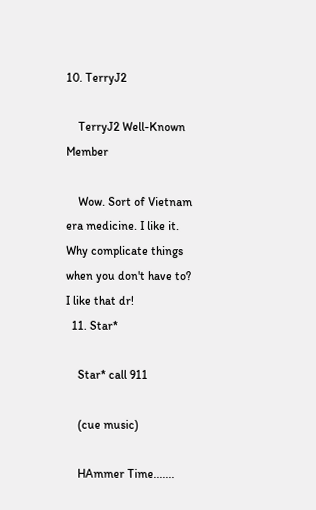10. TerryJ2

    TerryJ2 Well-Known Member

    Wow. Sort of Vietnam era medicine. I like it. Why complicate things when you don't have to? I like that dr!
  11. Star*

    Star* call 911

    (cue music)

    HAmmer Time.......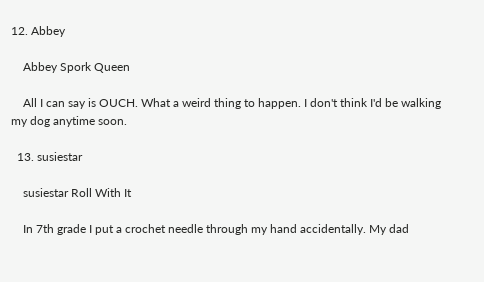12. Abbey

    Abbey Spork Queen

    All I can say is OUCH. What a weird thing to happen. I don't think I'd be walking my dog anytime soon.

  13. susiestar

    susiestar Roll With It

    In 7th grade I put a crochet needle through my hand accidentally. My dad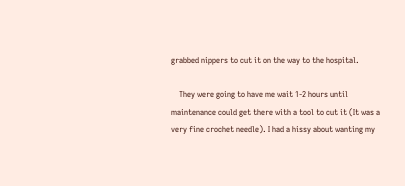grabbed nippers to cut it on the way to the hospital.

    They were going to have me wait 1-2 hours until maintenance could get there with a tool to cut it (It was a very fine crochet needle). I had a hissy about wanting my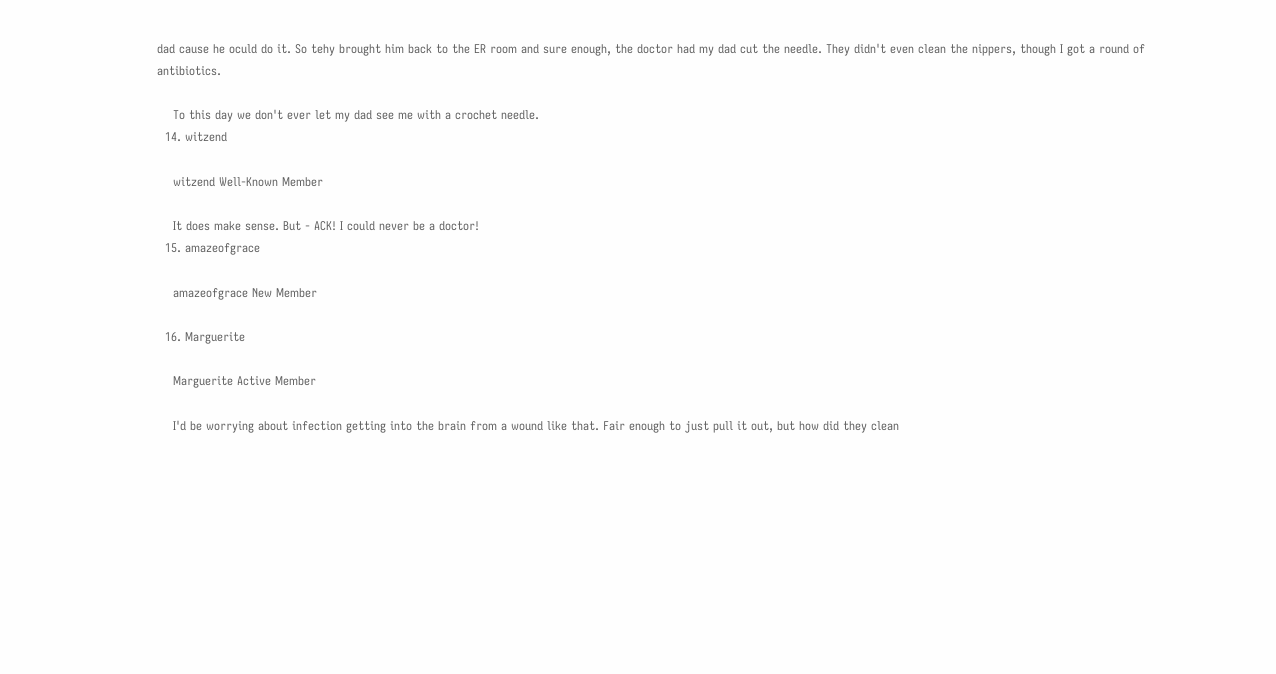dad cause he oculd do it. So tehy brought him back to the ER room and sure enough, the doctor had my dad cut the needle. They didn't even clean the nippers, though I got a round of antibiotics.

    To this day we don't ever let my dad see me with a crochet needle.
  14. witzend

    witzend Well-Known Member

    It does make sense. But - ACK! I could never be a doctor!
  15. amazeofgrace

    amazeofgrace New Member

  16. Marguerite

    Marguerite Active Member

    I'd be worrying about infection getting into the brain from a wound like that. Fair enough to just pull it out, but how did they clean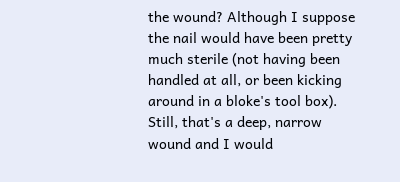the wound? Although I suppose the nail would have been pretty much sterile (not having been handled at all, or been kicking around in a bloke's tool box). Still, that's a deep, narrow wound and I would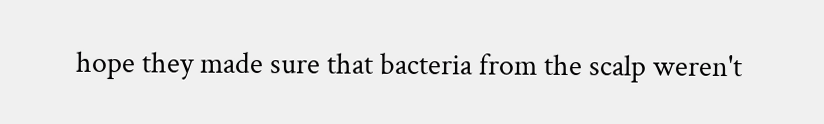hope they made sure that bacteria from the scalp weren't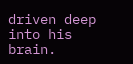driven deep into his brain.